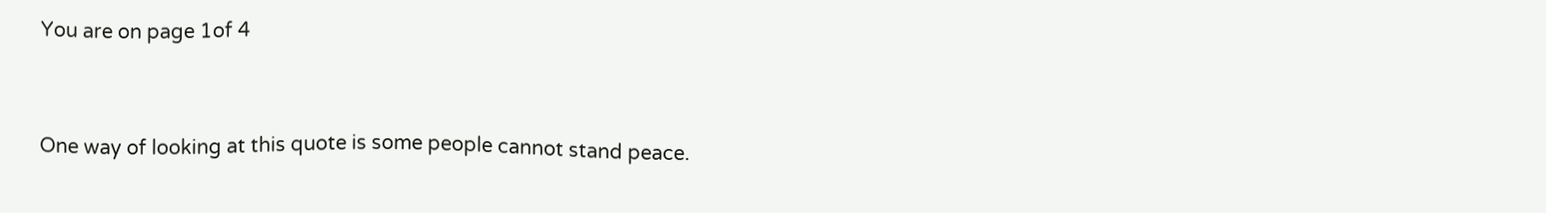You are on page 1of 4


One way of looking at this quote is some people cannot stand peace.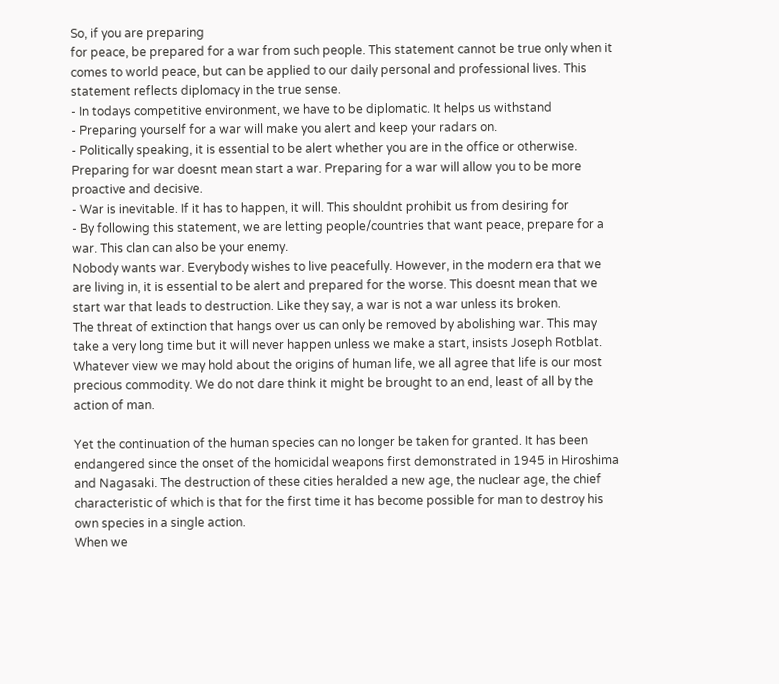So, if you are preparing
for peace, be prepared for a war from such people. This statement cannot be true only when it
comes to world peace, but can be applied to our daily personal and professional lives. This
statement reflects diplomacy in the true sense.
- In todays competitive environment, we have to be diplomatic. It helps us withstand
- Preparing yourself for a war will make you alert and keep your radars on.
- Politically speaking, it is essential to be alert whether you are in the office or otherwise.
Preparing for war doesnt mean start a war. Preparing for a war will allow you to be more
proactive and decisive.
- War is inevitable. If it has to happen, it will. This shouldnt prohibit us from desiring for
- By following this statement, we are letting people/countries that want peace, prepare for a
war. This clan can also be your enemy.
Nobody wants war. Everybody wishes to live peacefully. However, in the modern era that we
are living in, it is essential to be alert and prepared for the worse. This doesnt mean that we
start war that leads to destruction. Like they say, a war is not a war unless its broken.
The threat of extinction that hangs over us can only be removed by abolishing war. This may
take a very long time but it will never happen unless we make a start, insists Joseph Rotblat.
Whatever view we may hold about the origins of human life, we all agree that life is our most
precious commodity. We do not dare think it might be brought to an end, least of all by the
action of man.

Yet the continuation of the human species can no longer be taken for granted. It has been
endangered since the onset of the homicidal weapons first demonstrated in 1945 in Hiroshima
and Nagasaki. The destruction of these cities heralded a new age, the nuclear age, the chief
characteristic of which is that for the first time it has become possible for man to destroy his
own species in a single action.
When we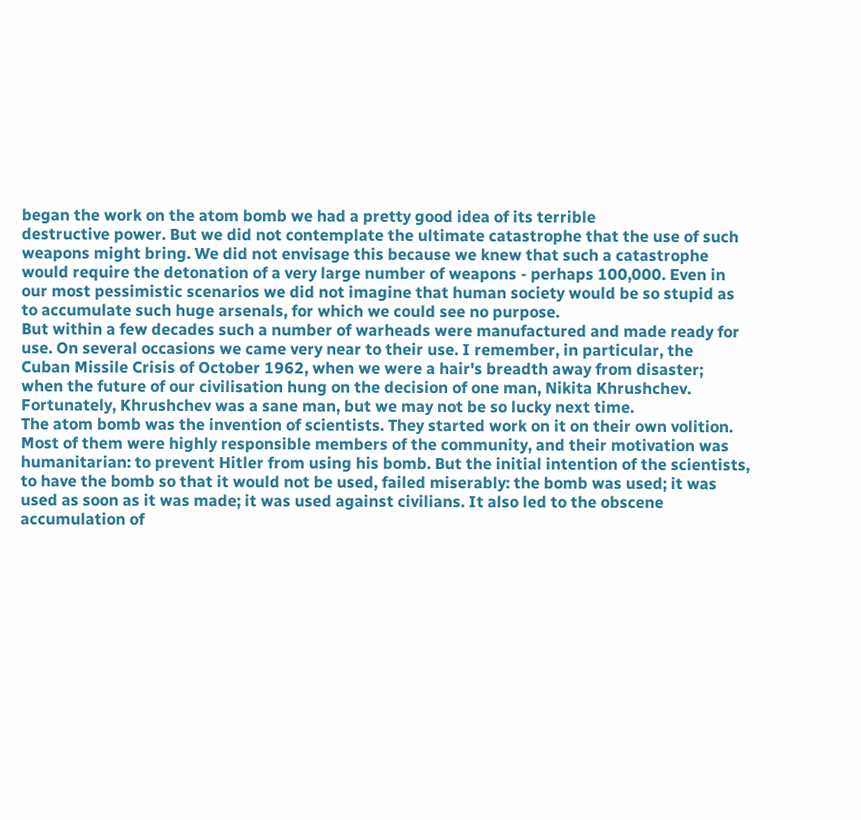began the work on the atom bomb we had a pretty good idea of its terrible
destructive power. But we did not contemplate the ultimate catastrophe that the use of such
weapons might bring. We did not envisage this because we knew that such a catastrophe
would require the detonation of a very large number of weapons - perhaps 100,000. Even in
our most pessimistic scenarios we did not imagine that human society would be so stupid as
to accumulate such huge arsenals, for which we could see no purpose.
But within a few decades such a number of warheads were manufactured and made ready for
use. On several occasions we came very near to their use. I remember, in particular, the
Cuban Missile Crisis of October 1962, when we were a hair's breadth away from disaster;
when the future of our civilisation hung on the decision of one man, Nikita Khrushchev.
Fortunately, Khrushchev was a sane man, but we may not be so lucky next time.
The atom bomb was the invention of scientists. They started work on it on their own volition.
Most of them were highly responsible members of the community, and their motivation was
humanitarian: to prevent Hitler from using his bomb. But the initial intention of the scientists,
to have the bomb so that it would not be used, failed miserably: the bomb was used; it was
used as soon as it was made; it was used against civilians. It also led to the obscene
accumulation of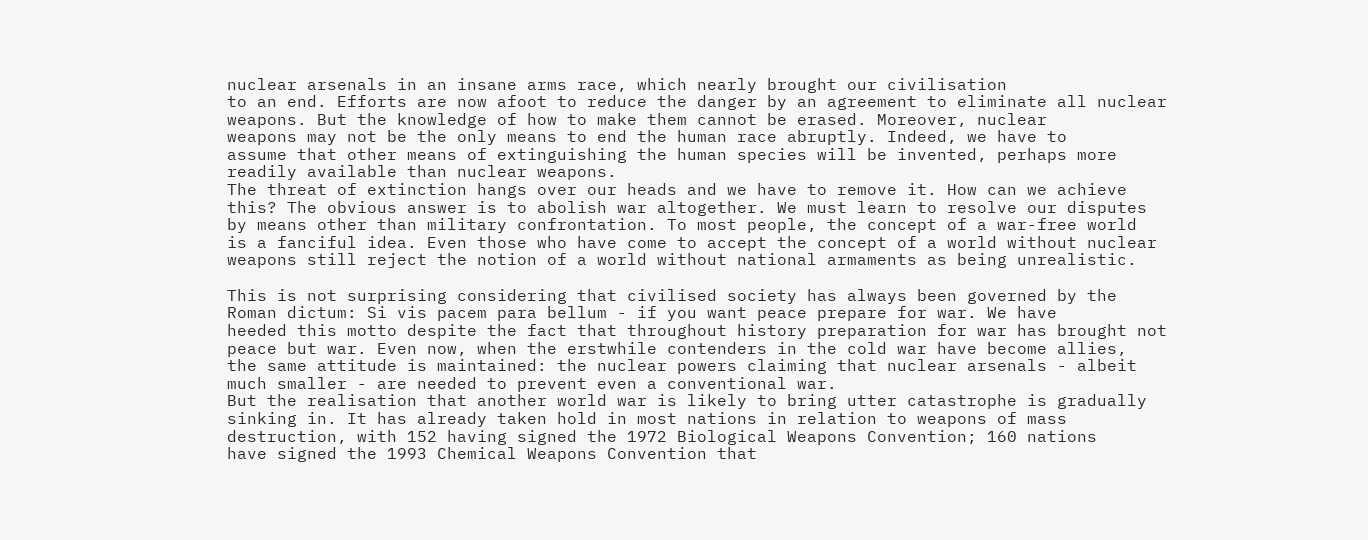nuclear arsenals in an insane arms race, which nearly brought our civilisation
to an end. Efforts are now afoot to reduce the danger by an agreement to eliminate all nuclear
weapons. But the knowledge of how to make them cannot be erased. Moreover, nuclear
weapons may not be the only means to end the human race abruptly. Indeed, we have to
assume that other means of extinguishing the human species will be invented, perhaps more
readily available than nuclear weapons.
The threat of extinction hangs over our heads and we have to remove it. How can we achieve
this? The obvious answer is to abolish war altogether. We must learn to resolve our disputes
by means other than military confrontation. To most people, the concept of a war-free world
is a fanciful idea. Even those who have come to accept the concept of a world without nuclear
weapons still reject the notion of a world without national armaments as being unrealistic.

This is not surprising considering that civilised society has always been governed by the
Roman dictum: Si vis pacem para bellum - if you want peace prepare for war. We have
heeded this motto despite the fact that throughout history preparation for war has brought not
peace but war. Even now, when the erstwhile contenders in the cold war have become allies,
the same attitude is maintained: the nuclear powers claiming that nuclear arsenals - albeit
much smaller - are needed to prevent even a conventional war.
But the realisation that another world war is likely to bring utter catastrophe is gradually
sinking in. It has already taken hold in most nations in relation to weapons of mass
destruction, with 152 having signed the 1972 Biological Weapons Convention; 160 nations
have signed the 1993 Chemical Weapons Convention that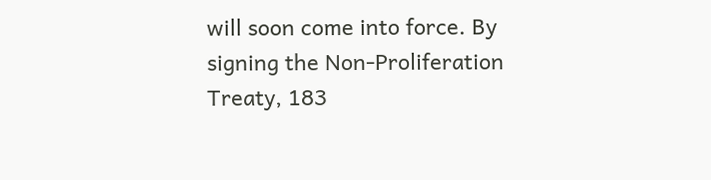will soon come into force. By
signing the Non-Proliferation Treaty, 183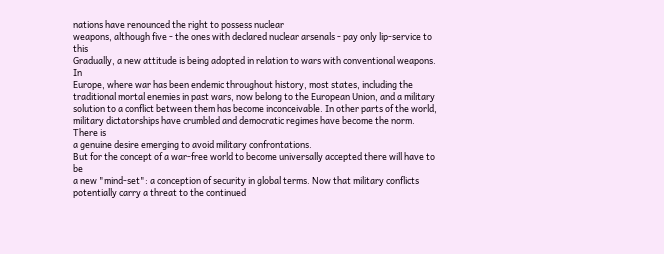nations have renounced the right to possess nuclear
weapons, although five - the ones with declared nuclear arsenals - pay only lip-service to this
Gradually, a new attitude is being adopted in relation to wars with conventional weapons. In
Europe, where war has been endemic throughout history, most states, including the
traditional mortal enemies in past wars, now belong to the European Union, and a military
solution to a conflict between them has become inconceivable. In other parts of the world,
military dictatorships have crumbled and democratic regimes have become the norm. There is
a genuine desire emerging to avoid military confrontations.
But for the concept of a war-free world to become universally accepted there will have to be
a new "mind-set": a conception of security in global terms. Now that military conflicts
potentially carry a threat to the continued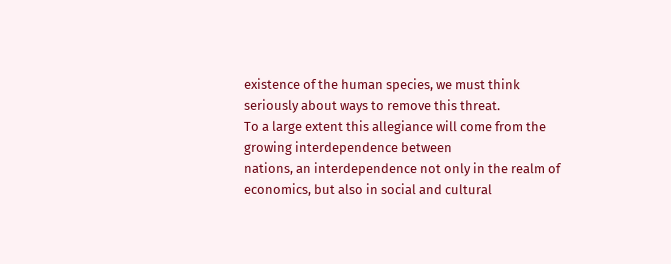existence of the human species, we must think
seriously about ways to remove this threat.
To a large extent this allegiance will come from the growing interdependence between
nations, an interdependence not only in the realm of economics, but also in social and cultural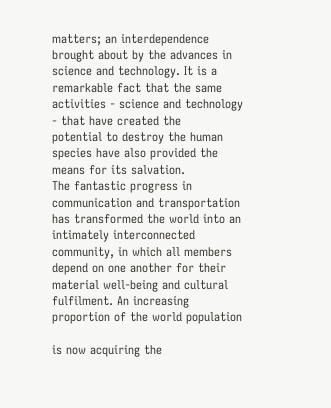matters; an interdependence brought about by the advances in science and technology. It is a
remarkable fact that the same activities - science and technology - that have created the
potential to destroy the human species have also provided the means for its salvation.
The fantastic progress in communication and transportation has transformed the world into an
intimately interconnected community, in which all members depend on one another for their
material well-being and cultural fulfilment. An increasing proportion of the world population

is now acquiring the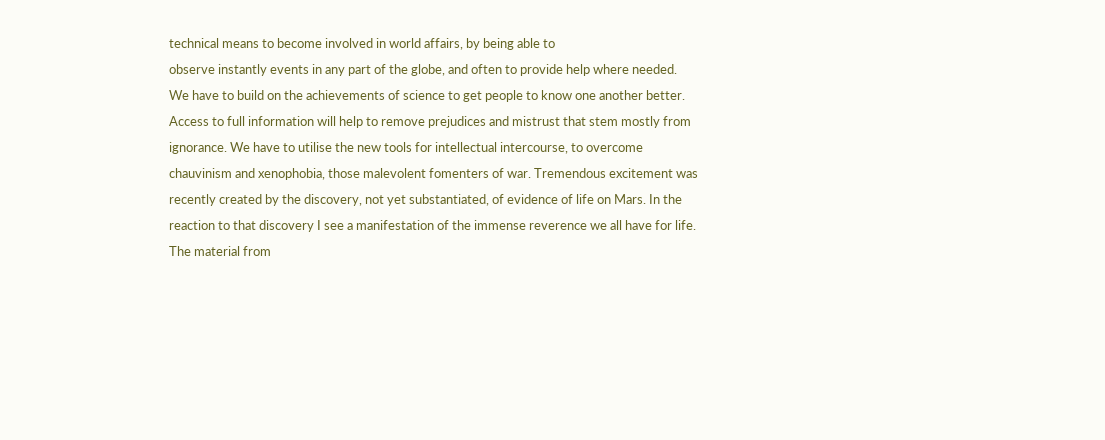technical means to become involved in world affairs, by being able to
observe instantly events in any part of the globe, and often to provide help where needed.
We have to build on the achievements of science to get people to know one another better.
Access to full information will help to remove prejudices and mistrust that stem mostly from
ignorance. We have to utilise the new tools for intellectual intercourse, to overcome
chauvinism and xenophobia, those malevolent fomenters of war. Tremendous excitement was
recently created by the discovery, not yet substantiated, of evidence of life on Mars. In the
reaction to that discovery I see a manifestation of the immense reverence we all have for life.
The material from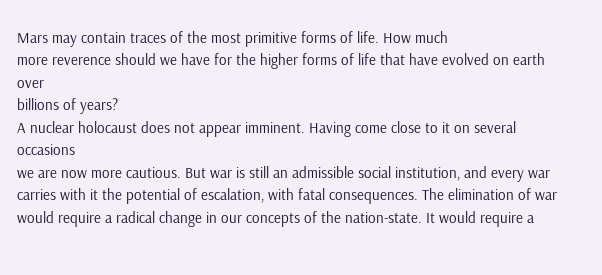Mars may contain traces of the most primitive forms of life. How much
more reverence should we have for the higher forms of life that have evolved on earth over
billions of years?
A nuclear holocaust does not appear imminent. Having come close to it on several occasions
we are now more cautious. But war is still an admissible social institution, and every war
carries with it the potential of escalation, with fatal consequences. The elimination of war
would require a radical change in our concepts of the nation-state. It would require a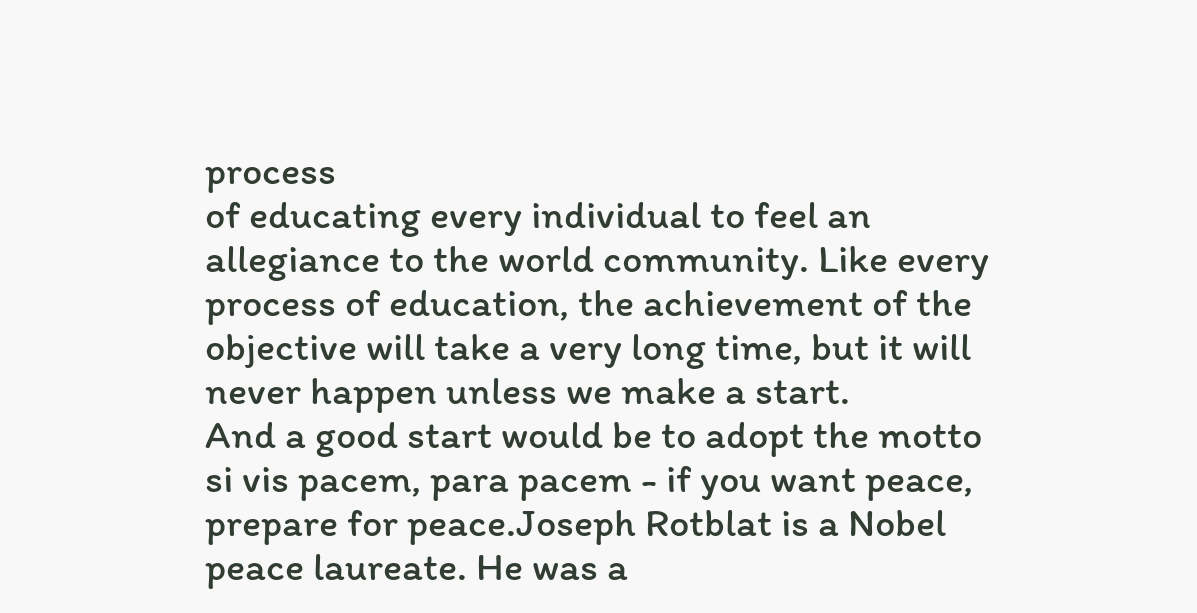process
of educating every individual to feel an allegiance to the world community. Like every
process of education, the achievement of the objective will take a very long time, but it will
never happen unless we make a start.
And a good start would be to adopt the motto si vis pacem, para pacem - if you want peace,
prepare for peace.Joseph Rotblat is a Nobel peace laureate. He was a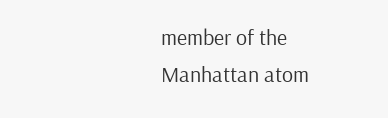member of the
Manhattan atom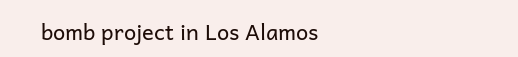bomb project in Los Alamos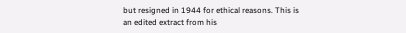but resigned in 1944 for ethical reasons. This is
an edited extract from his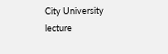City University lecture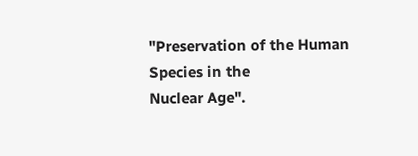"Preservation of the Human Species in the
Nuclear Age".